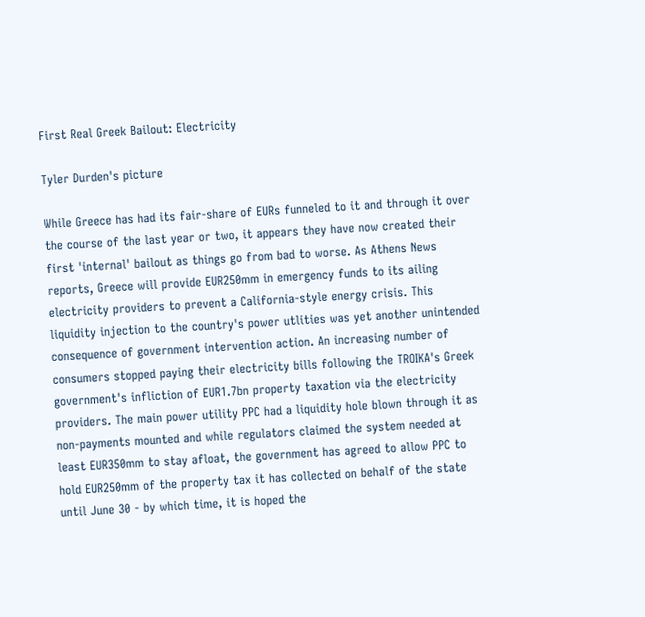First Real Greek Bailout: Electricity

Tyler Durden's picture

While Greece has had its fair-share of EURs funneled to it and through it over the course of the last year or two, it appears they have now created their first 'internal' bailout as things go from bad to worse. As Athens News reports, Greece will provide EUR250mm in emergency funds to its ailing electricity providers to prevent a California-style energy crisis. This liquidity injection to the country's power utlities was yet another unintended consequence of government intervention action. An increasing number of consumers stopped paying their electricity bills following the TROIKA's Greek government's infliction of EUR1.7bn property taxation via the electricity providers. The main power utility PPC had a liquidity hole blown through it as non-payments mounted and while regulators claimed the system needed at least EUR350mm to stay afloat, the government has agreed to allow PPC to hold EUR250mm of the property tax it has collected on behalf of the state until June 30 - by which time, it is hoped the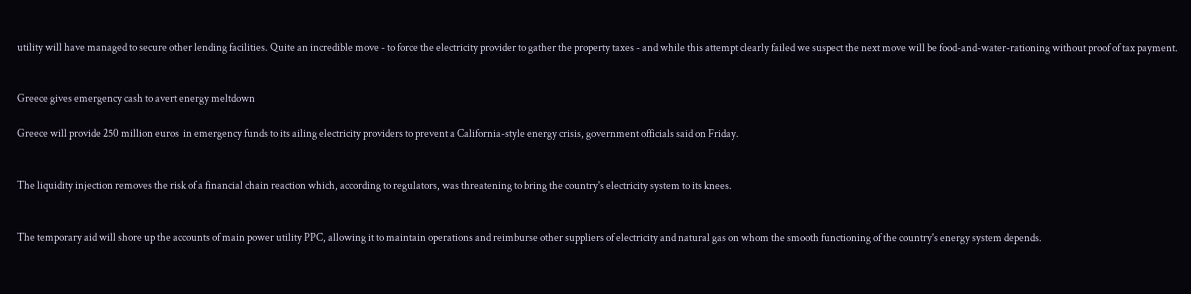utility will have managed to secure other lending facilities. Quite an incredible move - to force the electricity provider to gather the property taxes - and while this attempt clearly failed we suspect the next move will be food-and-water-rationing without proof of tax payment.


Greece gives emergency cash to avert energy meltdown

Greece will provide 250 million euros  in emergency funds to its ailing electricity providers to prevent a California-style energy crisis, government officials said on Friday.


The liquidity injection removes the risk of a financial chain reaction which, according to regulators, was threatening to bring the country's electricity system to its knees.


The temporary aid will shore up the accounts of main power utility PPC, allowing it to maintain operations and reimburse other suppliers of electricity and natural gas on whom the smooth functioning of the country's energy system depends.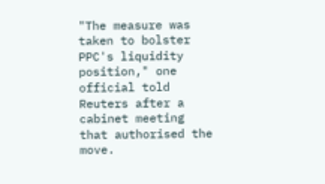"The measure was taken to bolster PPC's liquidity position," one official told Reuters after a cabinet meeting that authorised the move.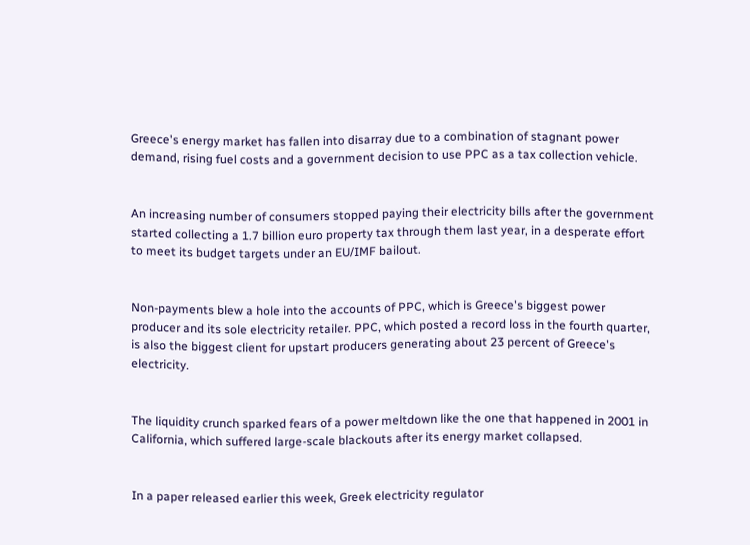Greece's energy market has fallen into disarray due to a combination of stagnant power demand, rising fuel costs and a government decision to use PPC as a tax collection vehicle.


An increasing number of consumers stopped paying their electricity bills after the government started collecting a 1.7 billion euro property tax through them last year, in a desperate effort to meet its budget targets under an EU/IMF bailout.


Non-payments blew a hole into the accounts of PPC, which is Greece's biggest power producer and its sole electricity retailer. PPC, which posted a record loss in the fourth quarter, is also the biggest client for upstart producers generating about 23 percent of Greece's electricity.


The liquidity crunch sparked fears of a power meltdown like the one that happened in 2001 in California, which suffered large-scale blackouts after its energy market collapsed.


In a paper released earlier this week, Greek electricity regulator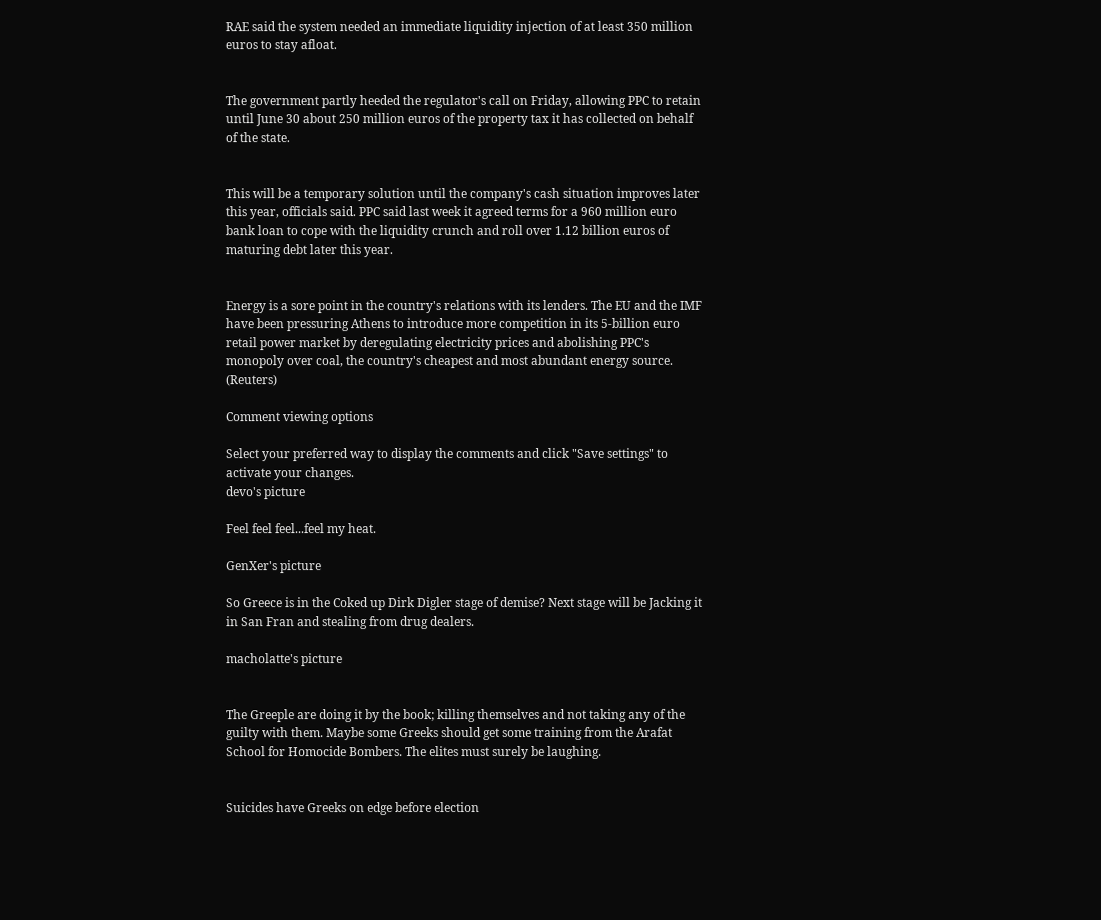RAE said the system needed an immediate liquidity injection of at least 350 million euros to stay afloat.


The government partly heeded the regulator's call on Friday, allowing PPC to retain until June 30 about 250 million euros of the property tax it has collected on behalf of the state.


This will be a temporary solution until the company's cash situation improves later this year, officials said. PPC said last week it agreed terms for a 960 million euro bank loan to cope with the liquidity crunch and roll over 1.12 billion euros of maturing debt later this year.


Energy is a sore point in the country's relations with its lenders. The EU and the IMF have been pressuring Athens to introduce more competition in its 5-billion euro retail power market by deregulating electricity prices and abolishing PPC's monopoly over coal, the country's cheapest and most abundant energy source. (Reuters)

Comment viewing options

Select your preferred way to display the comments and click "Save settings" to activate your changes.
devo's picture

Feel feel feel...feel my heat.

GenXer's picture

So Greece is in the Coked up Dirk Digler stage of demise? Next stage will be Jacking it in San Fran and stealing from drug dealers.

macholatte's picture


The Greeple are doing it by the book; killing themselves and not taking any of the guilty with them. Maybe some Greeks should get some training from the Arafat School for Homocide Bombers. The elites must surely be laughing.


Suicides have Greeks on edge before election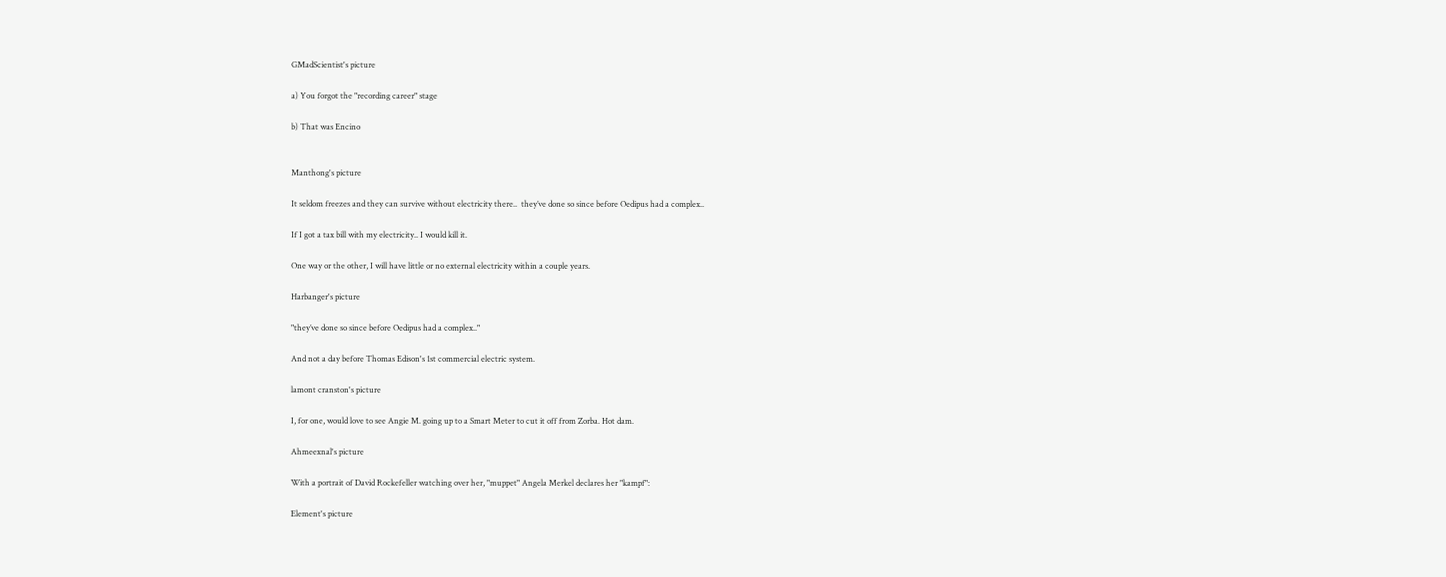GMadScientist's picture

a) You forgot the "recording career" stage

b) That was Encino


Manthong's picture

It seldom freezes and they can survive without electricity there..  they’ve done so since before Oedipus had a complex..

If I got a tax bill with my electricity.. I would kill it.

One way or the other, I will have little or no external electricity within a couple years.

Harbanger's picture

"they’ve done so since before Oedipus had a complex.."

And not a day before Thomas Edison's 1st commercial electric system.

lamont cranston's picture

I, for one, would love to see Angie M. going up to a Smart Meter to cut it off from Zorba. Hot dam.

Ahmeexnal's picture

With a portrait of David Rockefeller watching over her, "muppet" Angela Merkel declares her "kampf":

Element's picture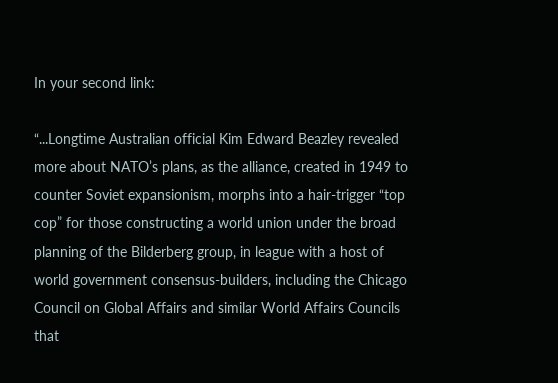In your second link:

“...Longtime Australian official Kim Edward Beazley revealed more about NATO’s plans, as the alliance, created in 1949 to counter Soviet expansionism, morphs into a hair-trigger “top cop” for those constructing a world union under the broad planning of the Bilderberg group, in league with a host of world government consensus-builders, including the Chicago Council on Global Affairs and similar World Affairs Councils that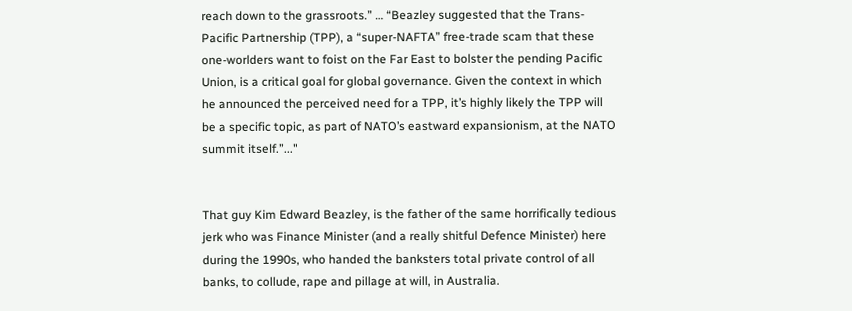reach down to the grassroots.” … “Beazley suggested that the Trans-Pacific Partnership (TPP), a “super-NAFTA” free-trade scam that these one-worlders want to foist on the Far East to bolster the pending Pacific Union, is a critical goal for global governance. Given the context in which he announced the perceived need for a TPP, it’s highly likely the TPP will be a specific topic, as part of NATO’s eastward expansionism, at the NATO summit itself.”..."


That guy Kim Edward Beazley, is the father of the same horrifically tedious jerk who was Finance Minister (and a really shitful Defence Minister) here during the 1990s, who handed the banksters total private control of all banks, to collude, rape and pillage at will, in Australia.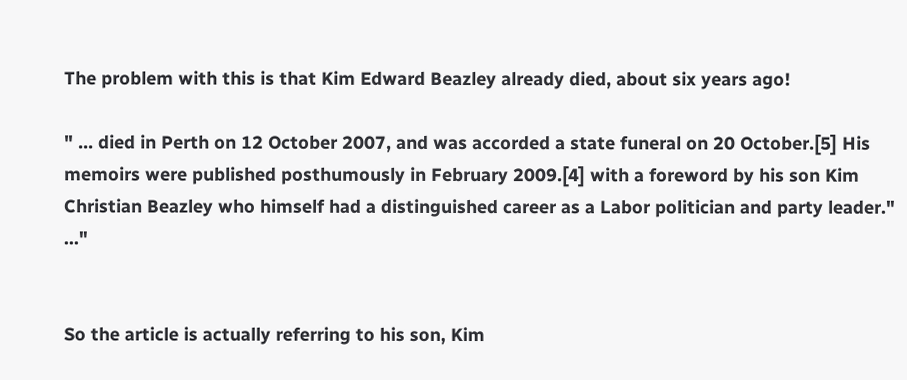The problem with this is that Kim Edward Beazley already died, about six years ago!

" ... died in Perth on 12 October 2007, and was accorded a state funeral on 20 October.[5] His memoirs were published posthumously in February 2009.[4] with a foreword by his son Kim Christian Beazley who himself had a distinguished career as a Labor politician and party leader." ..."


So the article is actually referring to his son, Kim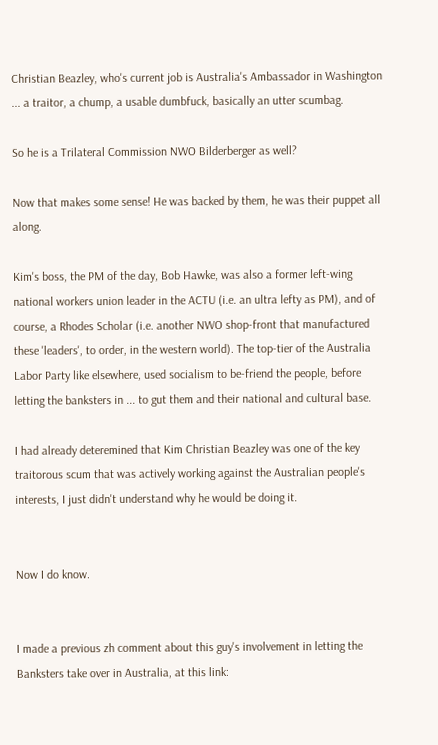Christian Beazley, who's current job is Australia's Ambassador in Washington ... a traitor, a chump, a usable dumbfuck, basically an utter scumbag.

So he is a Trilateral Commission NWO Bilderberger as well?

Now that makes some sense! He was backed by them, he was their puppet all along.

Kim's boss, the PM of the day, Bob Hawke, was also a former left-wing national workers union leader in the ACTU (i.e. an ultra lefty as PM), and of course, a Rhodes Scholar (i.e. another NWO shop-front that manufactured these 'leaders', to order, in the western world). The top-tier of the Australia Labor Party like elsewhere, used socialism to be-friend the people, before letting the banksters in ... to gut them and their national and cultural base.

I had already deteremined that Kim Christian Beazley was one of the key traitorous scum that was actively working against the Australian people's interests, I just didn't understand why he would be doing it.


Now I do know.


I made a previous zh comment about this guy's involvement in letting the Banksters take over in Australia, at this link: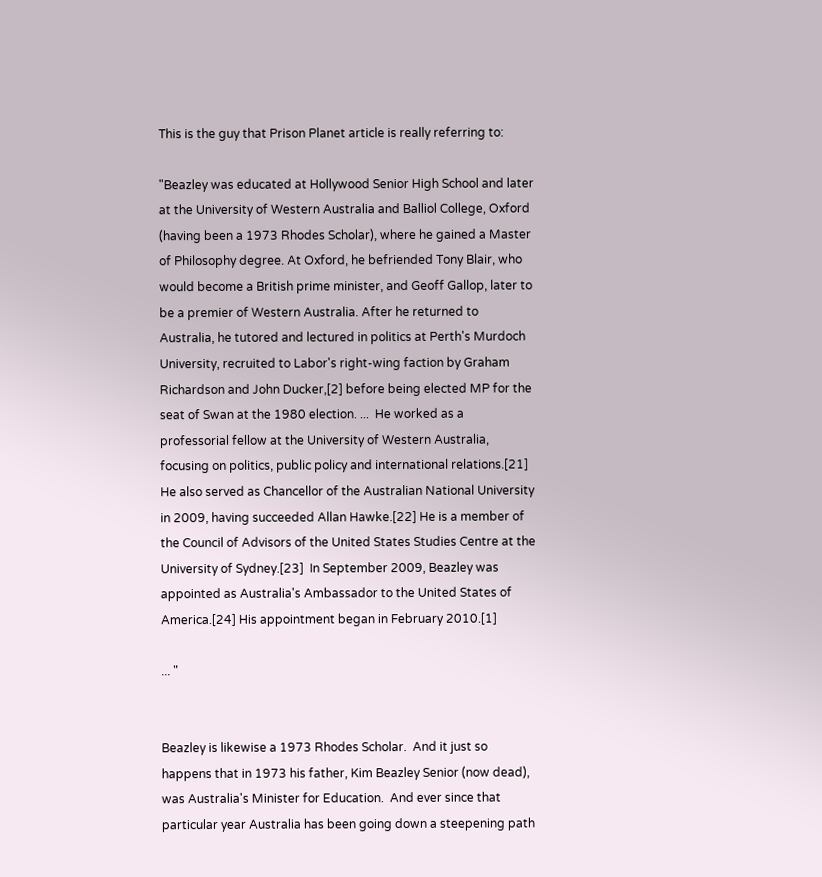This is the guy that Prison Planet article is really referring to:

"Beazley was educated at Hollywood Senior High School and later at the University of Western Australia and Balliol College, Oxford (having been a 1973 Rhodes Scholar), where he gained a Master of Philosophy degree. At Oxford, he befriended Tony Blair, who would become a British prime minister, and Geoff Gallop, later to be a premier of Western Australia. After he returned to Australia, he tutored and lectured in politics at Perth's Murdoch University, recruited to Labor's right-wing faction by Graham Richardson and John Ducker,[2] before being elected MP for the seat of Swan at the 1980 election. ...  He worked as a professorial fellow at the University of Western Australia, focusing on politics, public policy and international relations.[21] He also served as Chancellor of the Australian National University in 2009, having succeeded Allan Hawke.[22] He is a member of the Council of Advisors of the United States Studies Centre at the University of Sydney.[23]  In September 2009, Beazley was appointed as Australia's Ambassador to the United States of America.[24] His appointment began in February 2010.[1]

... "


Beazley is likewise a 1973 Rhodes Scholar.  And it just so happens that in 1973 his father, Kim Beazley Senior (now dead), was Australia's Minister for Education.  And ever since that particular year Australia has been going down a steepening path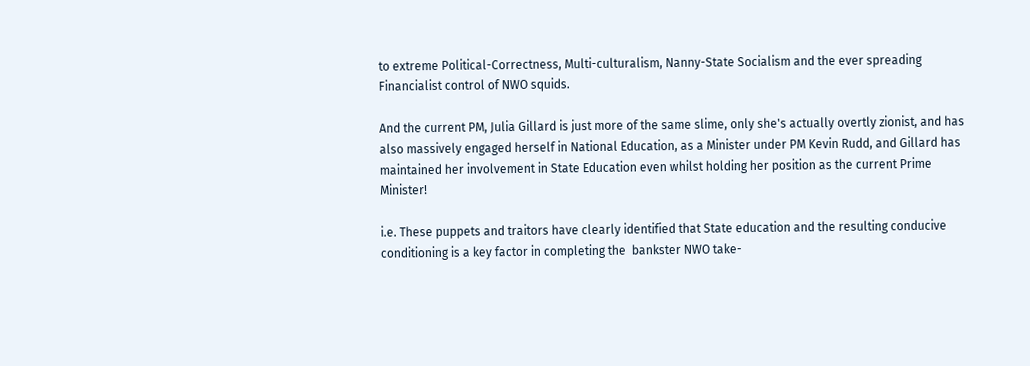to extreme Political-Correctness, Multi-culturalism, Nanny-State Socialism and the ever spreading Financialist control of NWO squids.

And the current PM, Julia Gillard is just more of the same slime, only she's actually overtly zionist, and has also massively engaged herself in National Education, as a Minister under PM Kevin Rudd, and Gillard has maintained her involvement in State Education even whilst holding her position as the current Prime Minister!

i.e. These puppets and traitors have clearly identified that State education and the resulting conducive conditioning is a key factor in completing the  bankster NWO take-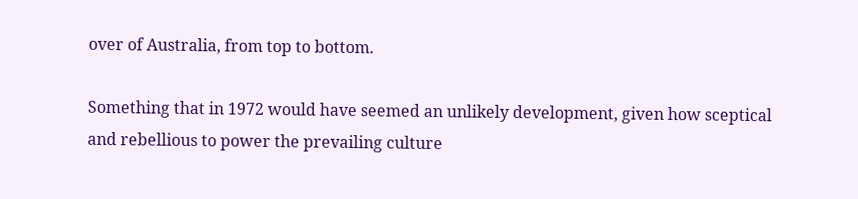over of Australia, from top to bottom.

Something that in 1972 would have seemed an unlikely development, given how sceptical and rebellious to power the prevailing culture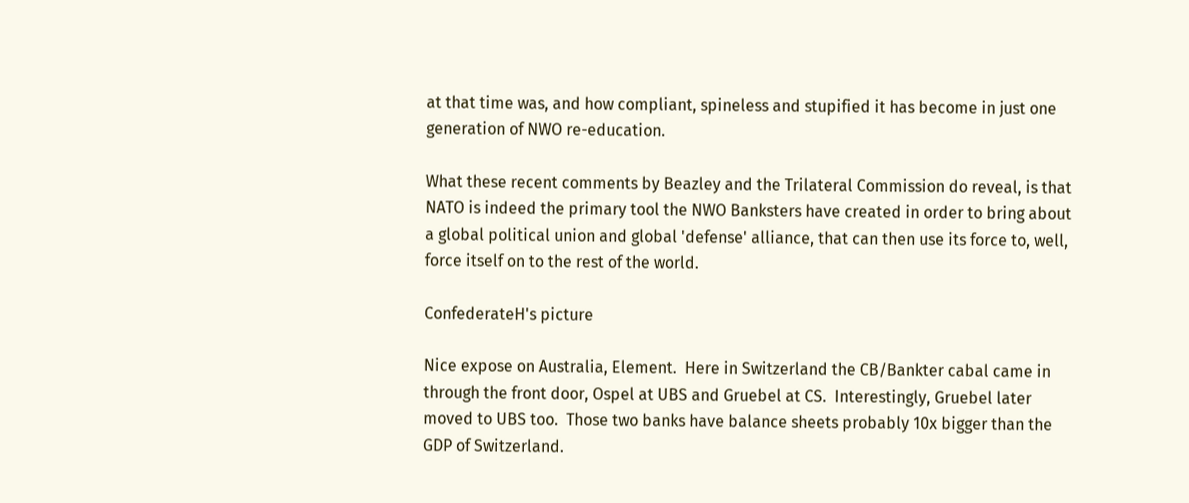at that time was, and how compliant, spineless and stupified it has become in just one generation of NWO re-education.

What these recent comments by Beazley and the Trilateral Commission do reveal, is that NATO is indeed the primary tool the NWO Banksters have created in order to bring about a global political union and global 'defense' alliance, that can then use its force to, well, force itself on to the rest of the world.

ConfederateH's picture

Nice expose on Australia, Element.  Here in Switzerland the CB/Bankter cabal came in through the front door, Ospel at UBS and Gruebel at CS.  Interestingly, Gruebel later moved to UBS too.  Those two banks have balance sheets probably 10x bigger than the GDP of Switzerland.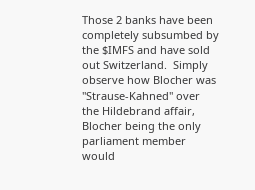Those 2 banks have been completely subsumbed by the $IMFS and have sold out Switzerland.  Simply observe how Blocher was "Strause-Kahned" over the Hildebrand affair, Blocher being the only parliament member would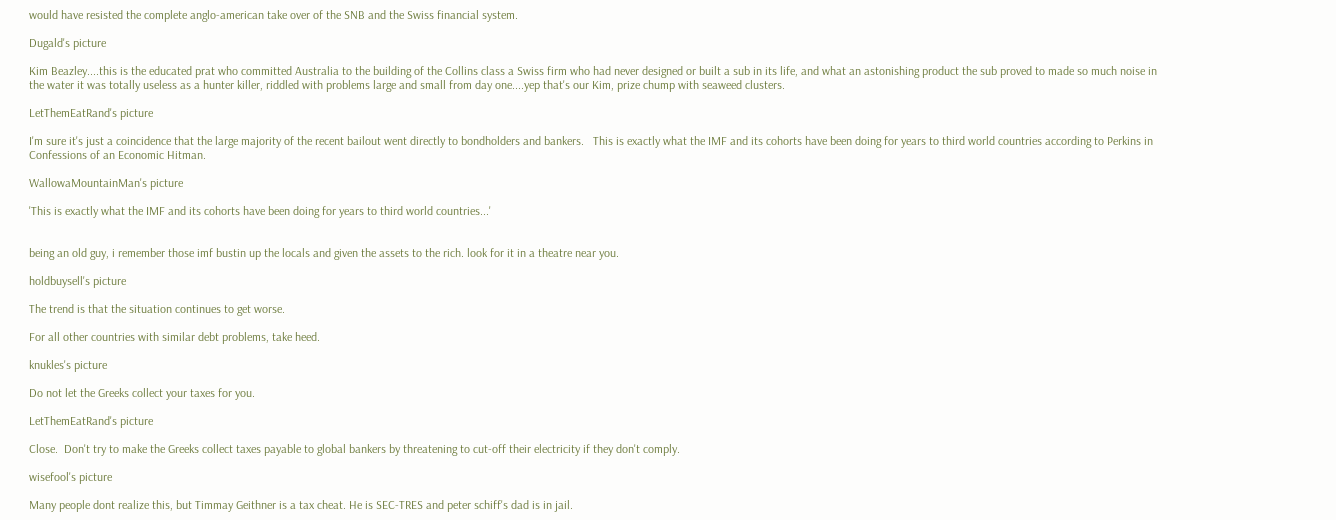would have resisted the complete anglo-american take over of the SNB and the Swiss financial system.

Dugald's picture

Kim Beazley....this is the educated prat who committed Australia to the building of the Collins class a Swiss firm who had never designed or built a sub in its life, and what an astonishing product the sub proved to made so much noise in the water it was totally useless as a hunter killer, riddled with problems large and small from day one....yep that's our Kim, prize chump with seaweed clusters.

LetThemEatRand's picture

I'm sure it's just a coincidence that the large majority of the recent bailout went directly to bondholders and bankers.   This is exactly what the IMF and its cohorts have been doing for years to third world countries according to Perkins in Confessions of an Economic Hitman.

WallowaMountainMan's picture

'This is exactly what the IMF and its cohorts have been doing for years to third world countries...'


being an old guy, i remember those imf bustin up the locals and given the assets to the rich. look for it in a theatre near you.

holdbuysell's picture

The trend is that the situation continues to get worse.

For all other countries with similar debt problems, take heed.

knukles's picture

Do not let the Greeks collect your taxes for you.

LetThemEatRand's picture

Close.  Don't try to make the Greeks collect taxes payable to global bankers by threatening to cut-off their electricity if they don't comply.

wisefool's picture

Many people dont realize this, but Timmay Geithner is a tax cheat. He is SEC-TRES and peter schiff's dad is in jail.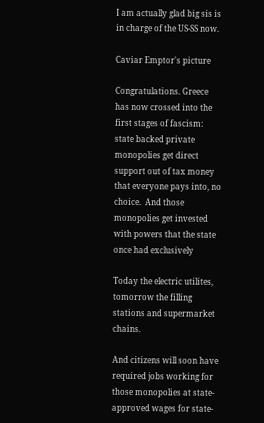I am actually glad big sis is in charge of the US-SS now.

Caviar Emptor's picture

Congratulations. Greece has now crossed into the first stages of fascism: state backed private monopolies get direct support out of tax money that everyone pays into, no choice.  And those monopolies get invested with powers that the state once had exclusively

Today the electric utilites, tomorrow the filling stations and supermarket chains.

And citizens will soon have required jobs working for those monopolies at state-approved wages for state-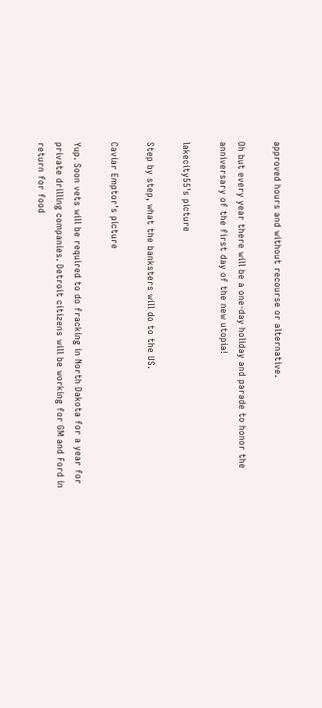approved hours and without recourse or alternative.

Oh but every year there will be a one-day holiday and parade to honor the anniversary of the first day of the new utopia!

lakecity55's picture

Step by step, what the banksters will do to the US.

Caviar Emptor's picture

Yup. Soon vets will be required to do fracking in North Dakota for a year for private drilling companies. Detroit citizens will be working for GM and Ford in return for food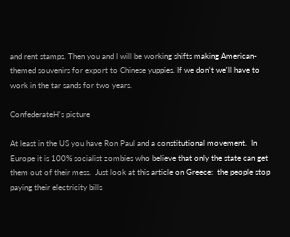and rent stamps. Then you and I will be working shifts making American-themed souvenirs for export to Chinese yuppies. If we don't we'll have to work in the tar sands for two years.

ConfederateH's picture

At least in the US you have Ron Paul and a constitutional movement.  In Europe it is 100% socialist zombies who believe that only the state can get them out of their mess.  Just look at this article on Greece:  the people stop paying their electricity bills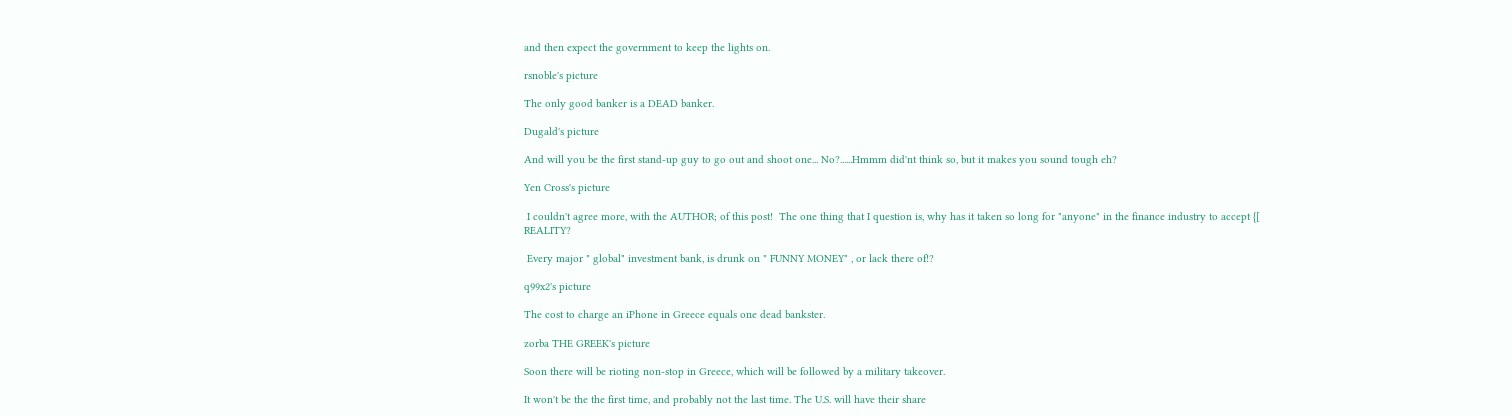and then expect the government to keep the lights on.

rsnoble's picture

The only good banker is a DEAD banker.

Dugald's picture

And will you be the first stand-up guy to go out and shoot one... No?......Hmmm did'nt think so, but it makes you sound tough eh?

Yen Cross's picture

 I couldn't agree more, with the AUTHOR; of this post!  The one thing that I question is, why has it taken so long for "anyone" in the finance industry to accept {[  REALITY?

 Every major " global" investment bank, is drunk on " FUNNY MONEY" , or lack there of!?

q99x2's picture

The cost to charge an iPhone in Greece equals one dead bankster.

zorba THE GREEK's picture

Soon there will be rioting non-stop in Greece, which will be followed by a military takeover.

It won't be the the first time, and probably not the last time. The U.S. will have their share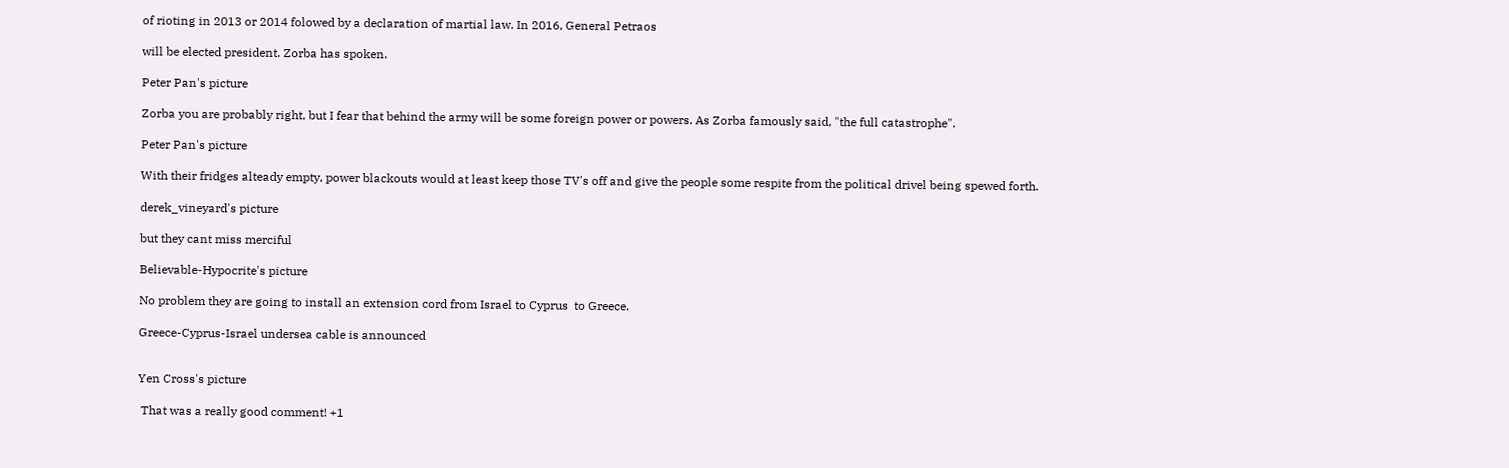of rioting in 2013 or 2014 folowed by a declaration of martial law. In 2016, General Petraos

will be elected president. Zorba has spoken.

Peter Pan's picture

Zorba you are probably right, but I fear that behind the army will be some foreign power or powers. As Zorba famously said, "the full catastrophe".

Peter Pan's picture

With their fridges alteady empty, power blackouts would at least keep those TV's off and give the people some respite from the political drivel being spewed forth.

derek_vineyard's picture

but they cant miss merciful

Believable-Hypocrite's picture

No problem they are going to install an extension cord from Israel to Cyprus  to Greece.

Greece-Cyprus-Israel undersea cable is announced


Yen Cross's picture

 That was a really good comment! +1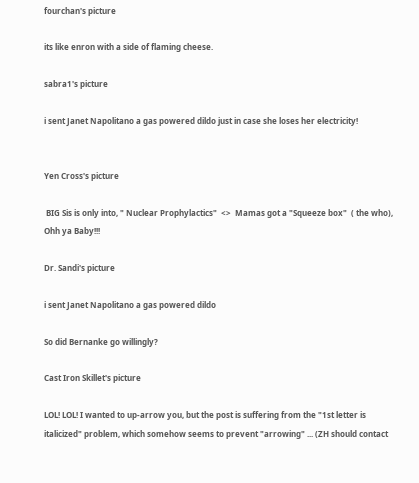fourchan's picture

its like enron with a side of flaming cheese.

sabra1's picture

i sent Janet Napolitano a gas powered dildo just in case she loses her electricity!


Yen Cross's picture

 BIG Sis is only into, " Nuclear Prophylactics"  <>  Mamas got a "Squeeze box"  ( the who), Ohh ya Baby!!!

Dr. Sandi's picture

i sent Janet Napolitano a gas powered dildo

So did Bernanke go willingly?

Cast Iron Skillet's picture

LOL! LOL! I wanted to up-arrow you, but the post is suffering from the "1st letter is italicized" problem, which somehow seems to prevent "arrowing" ... (ZH should contact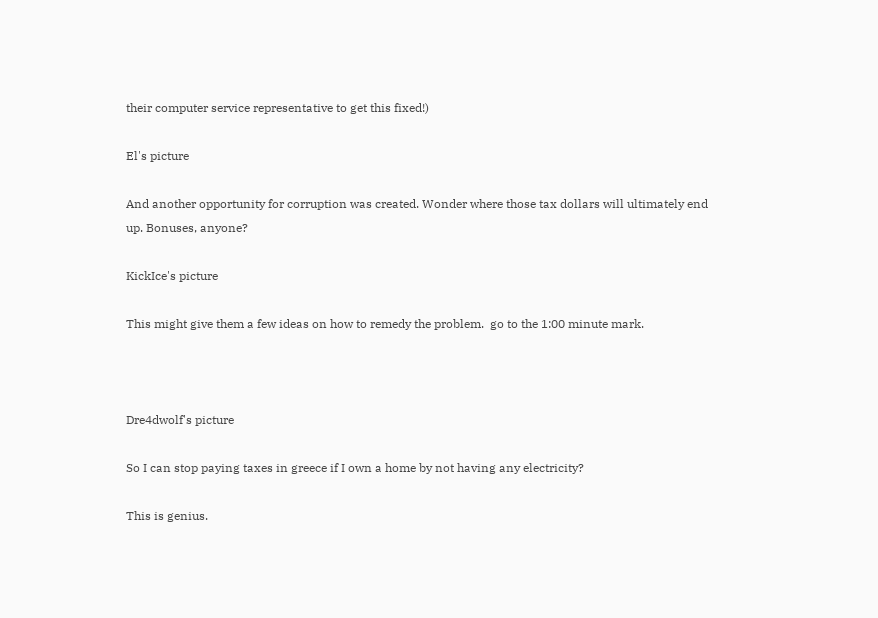their computer service representative to get this fixed!)

El's picture

And another opportunity for corruption was created. Wonder where those tax dollars will ultimately end up. Bonuses, anyone?

KickIce's picture

This might give them a few ideas on how to remedy the problem.  go to the 1:00 minute mark.



Dre4dwolf's picture

So I can stop paying taxes in greece if I own a home by not having any electricity?

This is genius.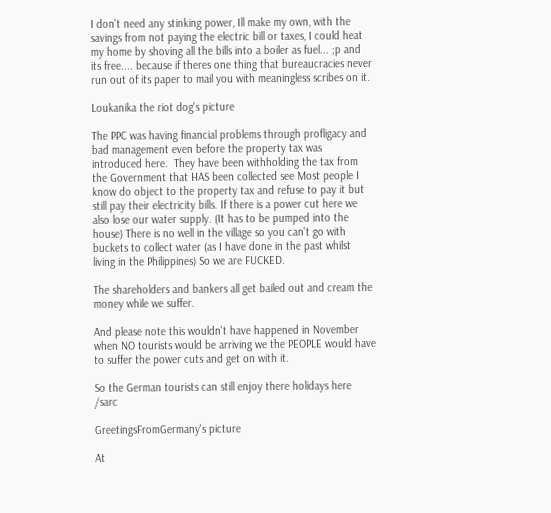I don't need any stinking power, Ill make my own, with the savings from not paying the electric bill or taxes, I could heat my home by shoving all the bills into a boiler as fuel... ;p and its free.... because if theres one thing that bureaucracies never run out of its paper to mail you with meaningless scribes on it.

Loukanika the riot dog's picture

The PPC was having financial problems through profligacy and bad management even before the property tax was introduced here.  They have been withholding the tax from the Government that HAS been collected see Most people I know do object to the property tax and refuse to pay it but still pay their electricity bills. If there is a power cut here we also lose our water supply. (It has to be pumped into the house) There is no well in the village so you can't go with buckets to collect water (as I have done in the past whilst living in the Philippines) So we are FUCKED.

The shareholders and bankers all get bailed out and cream the money while we suffer.

And please note this wouldn't have happened in November when NO tourists would be arriving we the PEOPLE would have to suffer the power cuts and get on with it.

So the German tourists can still enjoy there holidays here /sarc

GreetingsFromGermany's picture

At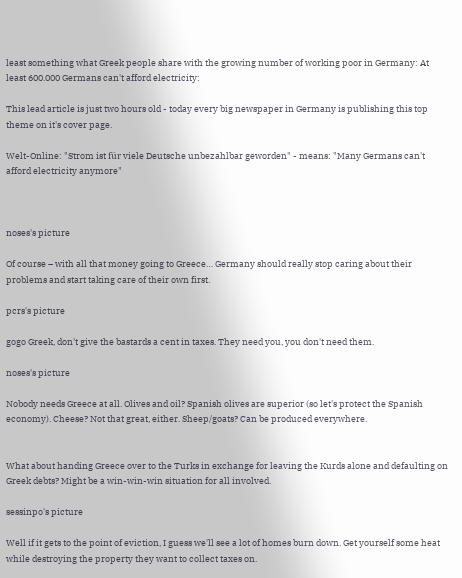least something what Greek people share with the growing number of working poor in Germany: At least 600.000 Germans can't afford electricity:

This lead article is just two hours old - today every big newspaper in Germany is publishing this top theme on it's cover page.

Welt-Online: "Strom ist für viele Deutsche unbezahlbar geworden" - means: "Many Germans can't afford electricity anymore"



noses's picture

Of course – with all that money going to Greece… Germany should really stop caring about their problems and start taking care of their own first.

pcrs's picture

gogo Greek, don't give the bastards a cent in taxes. They need you, you don't need them.

noses's picture

Nobody needs Greece at all. Olives and oil? Spanish olives are superior (so let's protect the Spanish economy). Cheese? Not that great, either. Sheep/goats? Can be produced everywhere.


What about handing Greece over to the Turks in exchange for leaving the Kurds alone and defaulting on Greek debts? Might be a win-win-win situation for all involved.

sessinpo's picture

Well if it gets to the point of eviction, I guess we'll see a lot of homes burn down. Get yourself some heat while destroying the property they want to collect taxes on.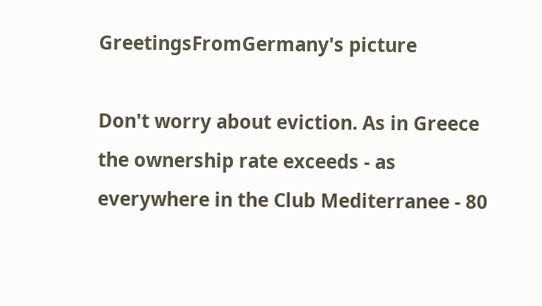GreetingsFromGermany's picture

Don't worry about eviction. As in Greece the ownership rate exceeds - as everywhere in the Club Mediterranee - 80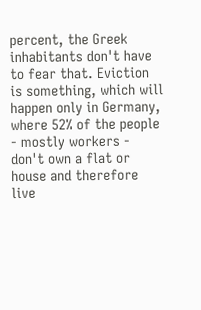percent, the Greek inhabitants don't have to fear that. Eviction is something, which will happen only in Germany, where 52% of the people - mostly workers - don't own a flat or house and therefore live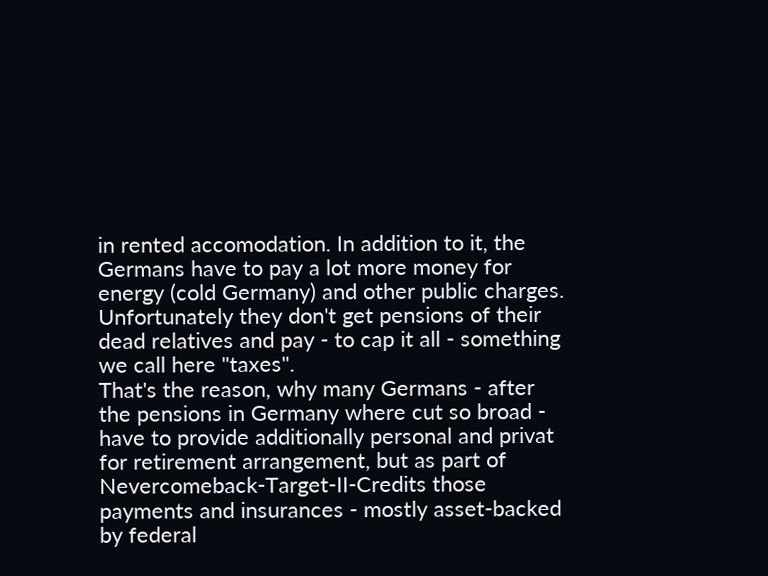in rented accomodation. In addition to it, the Germans have to pay a lot more money for energy (cold Germany) and other public charges. Unfortunately they don't get pensions of their dead relatives and pay - to cap it all - something we call here "taxes".
That's the reason, why many Germans - after the pensions in Germany where cut so broad - have to provide additionally personal and privat for retirement arrangement, but as part of Nevercomeback-Target-II-Credits those payments and insurances - mostly asset-backed by federal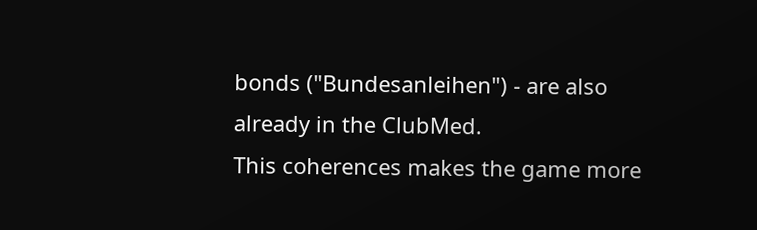bonds ("Bundesanleihen") - are also already in the ClubMed.
This coherences makes the game more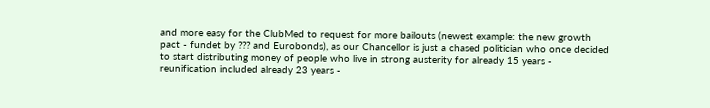and more easy for the ClubMed to request for more bailouts (newest example: the new growth pact - fundet by ??? and Eurobonds), as our Chancellor is just a chased politician who once decided to start distributing money of people who live in strong austerity for already 15 years - reunification included already 23 years -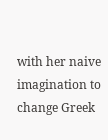with her naive imagination to change Greek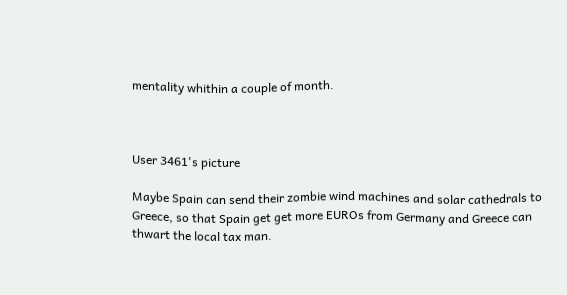mentality whithin a couple of month.



User 3461's picture

Maybe Spain can send their zombie wind machines and solar cathedrals to Greece, so that Spain get get more EUROs from Germany and Greece can thwart the local tax man.